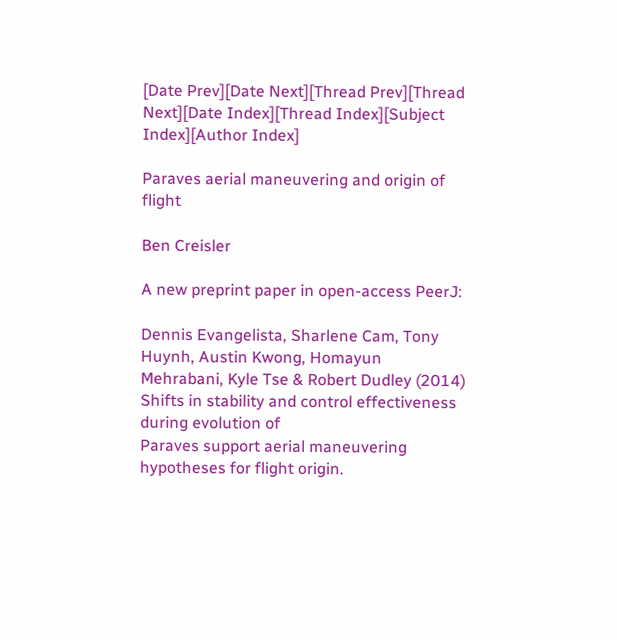[Date Prev][Date Next][Thread Prev][Thread Next][Date Index][Thread Index][Subject Index][Author Index]

Paraves aerial maneuvering and origin of flight

Ben Creisler

A new preprint paper in open-access PeerJ:

Dennis Evangelista, Sharlene Cam, Tony Huynh, Austin Kwong, Homayun
Mehrabani, Kyle Tse & Robert Dudley (2014)
Shifts in stability and control effectiveness during evolution of
Paraves support aerial maneuvering hypotheses for flight origin.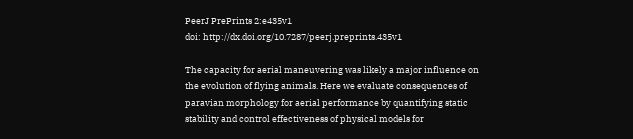PeerJ PrePrints 2:e435v1
doi: http://dx.doi.org/10.7287/peerj.preprints.435v1

The capacity for aerial maneuvering was likely a major influence on
the evolution of flying animals. Here we evaluate consequences of
paravian morphology for aerial performance by quantifying static
stability and control effectiveness of physical models for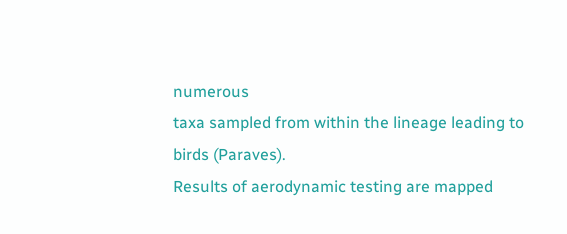numerous
taxa sampled from within the lineage leading to birds (Paraves).
Results of aerodynamic testing are mapped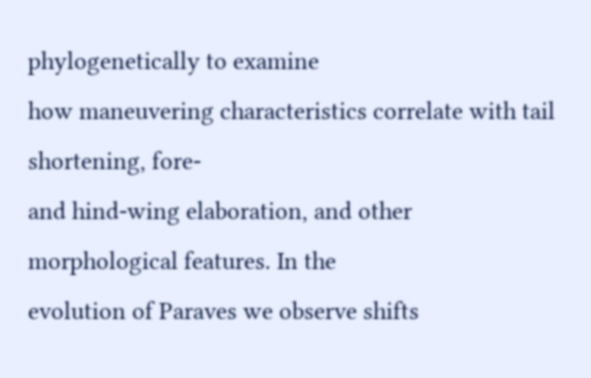phylogenetically to examine
how maneuvering characteristics correlate with tail shortening, fore-
and hind-wing elaboration, and other morphological features. In the
evolution of Paraves we observe shifts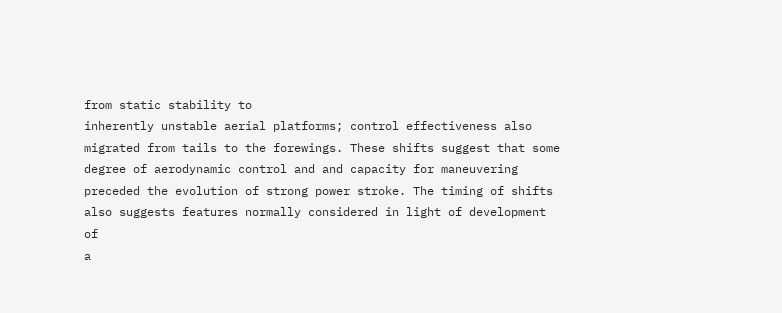from static stability to
inherently unstable aerial platforms; control effectiveness also
migrated from tails to the forewings. These shifts suggest that some
degree of aerodynamic control and and capacity for maneuvering
preceded the evolution of strong power stroke. The timing of shifts
also suggests features normally considered in light of development of
a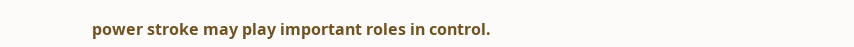power stroke may play important roles in control.